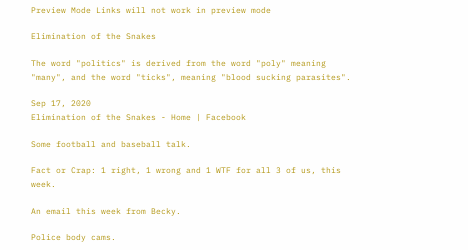Preview Mode Links will not work in preview mode

Elimination of the Snakes

The word "politics" is derived from the word "poly" meaning "many", and the word "ticks", meaning "blood sucking parasites".

Sep 17, 2020
Elimination of the Snakes - Home | Facebook

Some football and baseball talk.

Fact or Crap: 1 right, 1 wrong and 1 WTF for all 3 of us, this week.

An email this week from Becky.

Police body cams.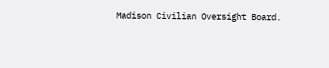Madison Civilian Oversight Board.